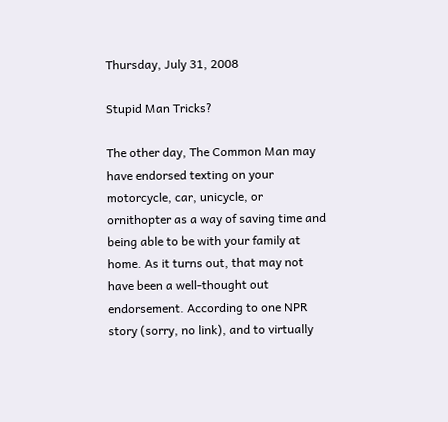Thursday, July 31, 2008

Stupid Man Tricks?

The other day, The Common Man may have endorsed texting on your motorcycle, car, unicycle, or ornithopter as a way of saving time and being able to be with your family at home. As it turns out, that may not have been a well-thought out endorsement. According to one NPR story (sorry, no link), and to virtually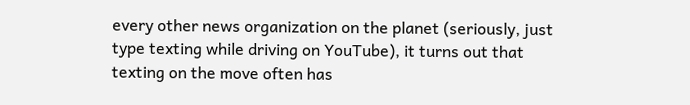every other news organization on the planet (seriously, just type texting while driving on YouTube), it turns out that texting on the move often has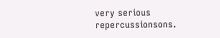very serious repercussionsons.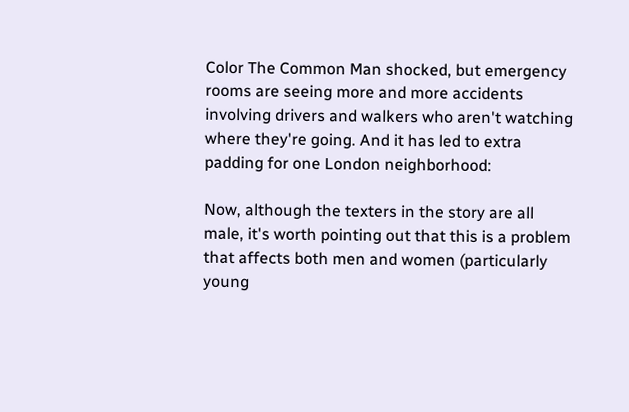Color The Common Man shocked, but emergency rooms are seeing more and more accidents involving drivers and walkers who aren't watching where they're going. And it has led to extra padding for one London neighborhood:

Now, although the texters in the story are all male, it's worth pointing out that this is a problem that affects both men and women (particularly young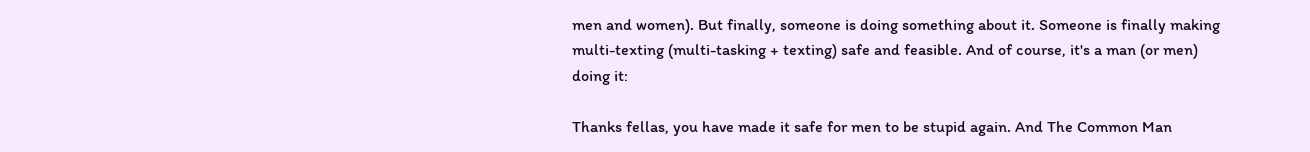men and women). But finally, someone is doing something about it. Someone is finally making multi-texting (multi-tasking + texting) safe and feasible. And of course, it's a man (or men) doing it:

Thanks fellas, you have made it safe for men to be stupid again. And The Common Man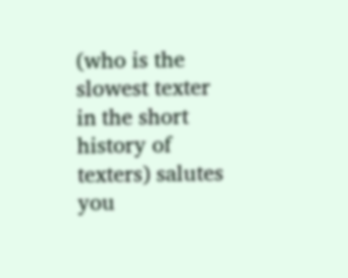(who is the slowest texter in the short history of texters) salutes you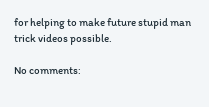for helping to make future stupid man trick videos possible.

No comments: